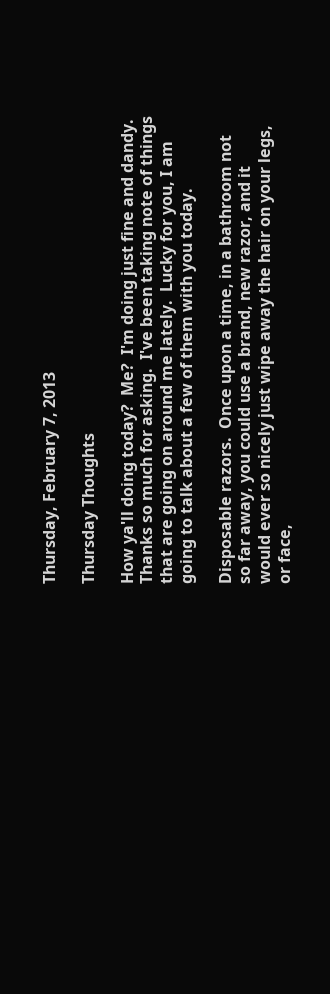Thursday, February 7, 2013

Thursday Thoughts

How ya'll doing today?  Me?  I'm doing just fine and dandy.  Thanks so much for asking.  I've been taking note of things that are going on around me lately.  Lucky for you, I am going to talk about a few of them with you today.

Disposable razors.  Once upon a time, in a bathroom not so far away, you could use a brand, new razor, and it would ever so nicely just wipe away the hair on your legs, or face,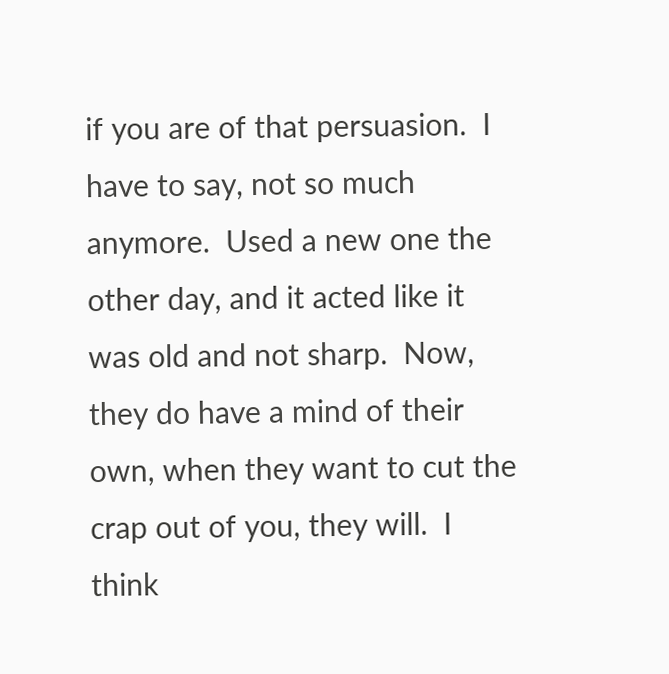if you are of that persuasion.  I have to say, not so much anymore.  Used a new one the other day, and it acted like it was old and not sharp.  Now, they do have a mind of their own, when they want to cut the crap out of you, they will.  I think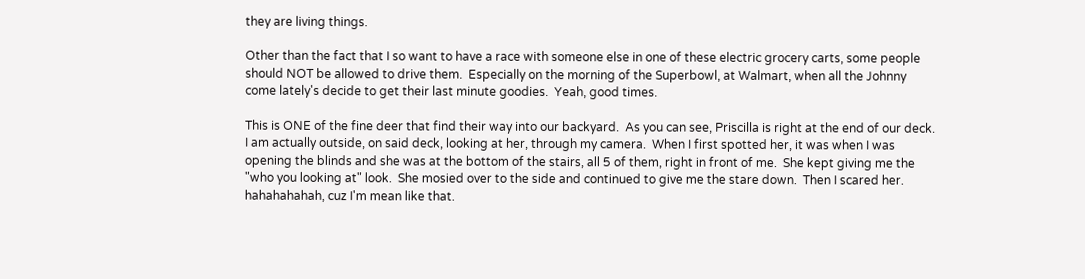they are living things.

Other than the fact that I so want to have a race with someone else in one of these electric grocery carts, some people should NOT be allowed to drive them.  Especially on the morning of the Superbowl, at Walmart, when all the Johnny come lately's decide to get their last minute goodies.  Yeah, good times.

This is ONE of the fine deer that find their way into our backyard.  As you can see, Priscilla is right at the end of our deck.  I am actually outside, on said deck, looking at her, through my camera.  When I first spotted her, it was when I was opening the blinds and she was at the bottom of the stairs, all 5 of them, right in front of me.  She kept giving me the "who you looking at" look.  She mosied over to the side and continued to give me the stare down.  Then I scared her.  hahahahahah, cuz I'm mean like that.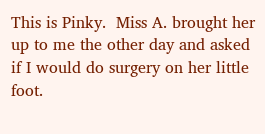This is Pinky.  Miss A. brought her up to me the other day and asked if I would do surgery on her little foot.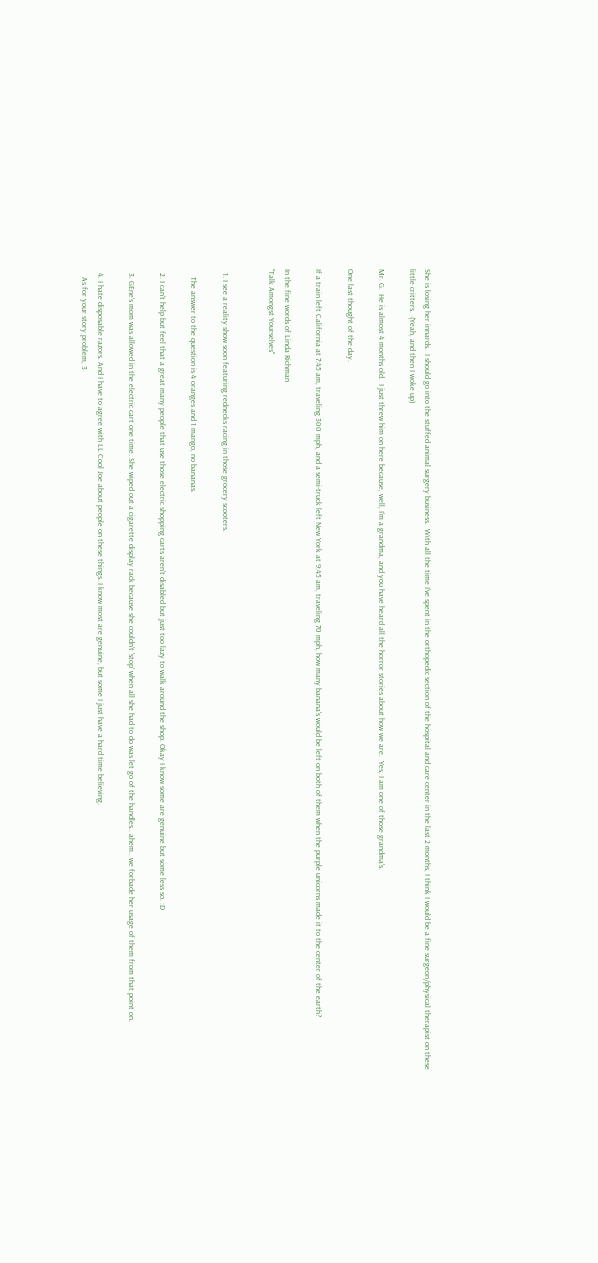She is losing her innards.  I should go into the stuffed animal surgery business.  With all the time I've spent in the orthopedic section of the hospital and care center in the last 2 months, I think I would be a fine surgeon/physical therapist on these little critters.  (Yeah, and then I woke up)

Mr. G.  He is almost 4 months old.  I just threw him on here because, well, I'm a grandma, and you have heard all the horror stories about how we are.  Yes, I am one of those grandma's.

One last thought of the day.

If a train left California at 7:45 am, traveling 300 mph, and a semi-truck left New York at 9:45 am, traveling 70 mph, how many banana's would be left on both of them when the purple unicorns made it to the center of the earth?

In the fine words of Linda Richman
"Talk Amongst Yourselves"


  1. I see a reality show soon featuring rednecks racing in those grocery scooters.

    The answer to the question is 4 oranges and 1 mango, no bananas.

  2. I can't help but feel that a great many people that use those electric shopping carts aren't disabled but just too lazy to walk around the shop. Okay I know some are genuine but some less so. :D

  3. GEne's mom was allowed in the electric cart one time. She wiped out a cigarette display rack because she couldn't 'stop' when all she had to do was let go of the handles.. ahem.. we forbade her usage of them from that point on.

  4. I hate disposable razors. And I have to agree with LL Cool Joe about people on these things. I know most are genuine, but some I just have a hard time believing.
    As for your story problem, 3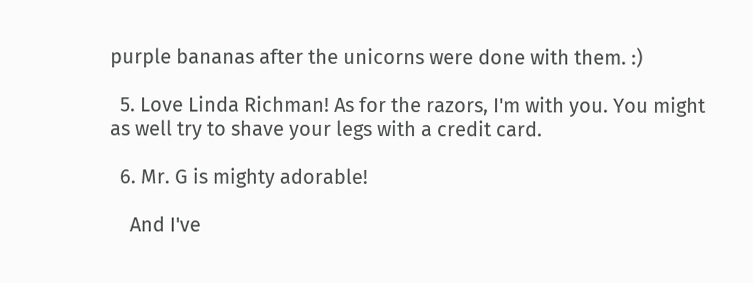purple bananas after the unicorns were done with them. :)

  5. Love Linda Richman! As for the razors, I'm with you. You might as well try to shave your legs with a credit card.

  6. Mr. G is mighty adorable!

    And I've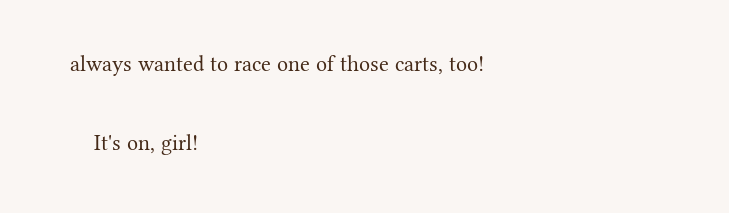always wanted to race one of those carts, too!

    It's on, girl!